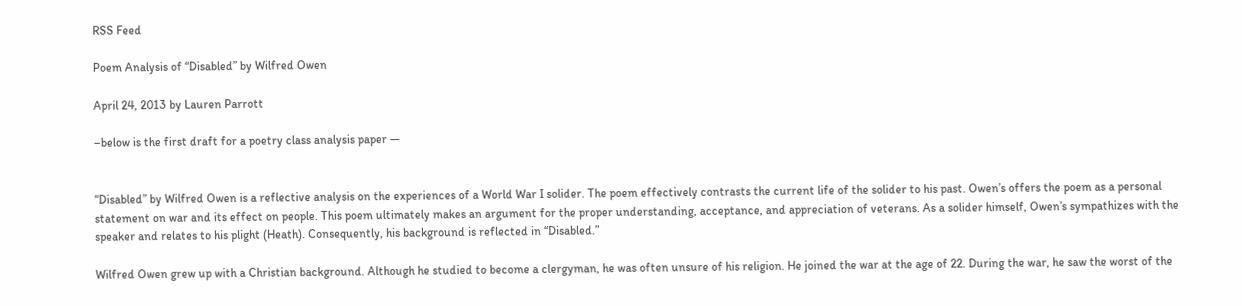RSS Feed

Poem Analysis of “Disabled” by Wilfred Owen

April 24, 2013 by Lauren Parrott

–below is the first draft for a poetry class analysis paper —


“Disabled” by Wilfred Owen is a reflective analysis on the experiences of a World War I solider. The poem effectively contrasts the current life of the solider to his past. Owen’s offers the poem as a personal statement on war and its effect on people. This poem ultimately makes an argument for the proper understanding, acceptance, and appreciation of veterans. As a solider himself, Owen’s sympathizes with the speaker and relates to his plight (Heath). Consequently, his background is reflected in “Disabled.”

Wilfred Owen grew up with a Christian background. Although he studied to become a clergyman, he was often unsure of his religion. He joined the war at the age of 22. During the war, he saw the worst of the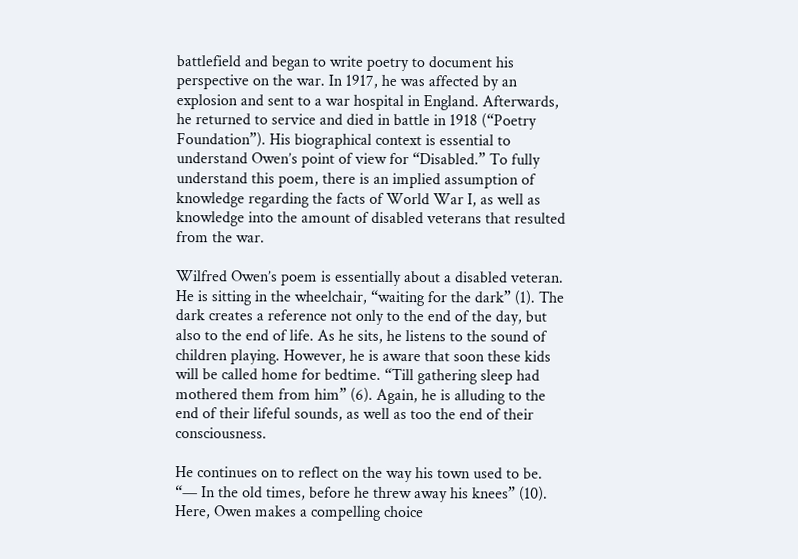battlefield and began to write poetry to document his perspective on the war. In 1917, he was affected by an explosion and sent to a war hospital in England. Afterwards, he returned to service and died in battle in 1918 (“Poetry Foundation”). His biographical context is essential to understand Owen’s point of view for “Disabled.” To fully understand this poem, there is an implied assumption of knowledge regarding the facts of World War I, as well as knowledge into the amount of disabled veterans that resulted from the war.

Wilfred Owen’s poem is essentially about a disabled veteran. He is sitting in the wheelchair, “waiting for the dark” (1). The dark creates a reference not only to the end of the day, but also to the end of life. As he sits, he listens to the sound of children playing. However, he is aware that soon these kids will be called home for bedtime. “Till gathering sleep had mothered them from him” (6). Again, he is alluding to the end of their lifeful sounds, as well as too the end of their consciousness.

He continues on to reflect on the way his town used to be. “— In the old times, before he threw away his knees” (10). Here, Owen makes a compelling choice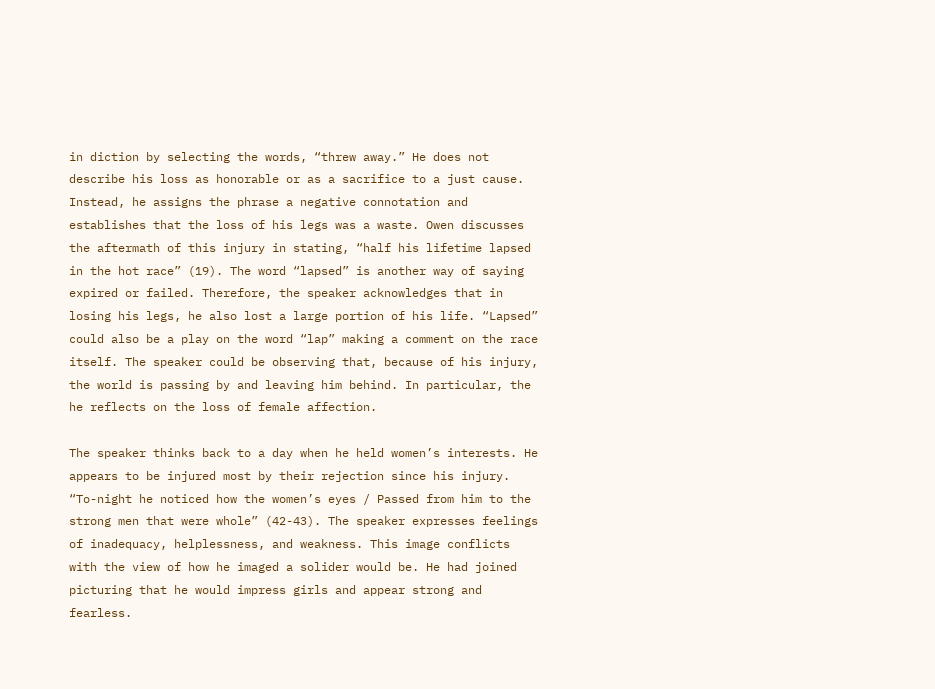in diction by selecting the words, “threw away.” He does not describe his loss as honorable or as a sacrifice to a just cause. Instead, he assigns the phrase a negative connotation and establishes that the loss of his legs was a waste. Owen discusses the aftermath of this injury in stating, “half his lifetime lapsed in the hot race” (19). The word “lapsed” is another way of saying expired or failed. Therefore, the speaker acknowledges that in losing his legs, he also lost a large portion of his life. “Lapsed” could also be a play on the word “lap” making a comment on the race itself. The speaker could be observing that, because of his injury, the world is passing by and leaving him behind. In particular, the he reflects on the loss of female affection.

The speaker thinks back to a day when he held women’s interests. He appears to be injured most by their rejection since his injury. “To-night he noticed how the women’s eyes / Passed from him to the strong men that were whole” (42-43). The speaker expresses feelings of inadequacy, helplessness, and weakness. This image conflicts with the view of how he imaged a solider would be. He had joined picturing that he would impress girls and appear strong and fearless.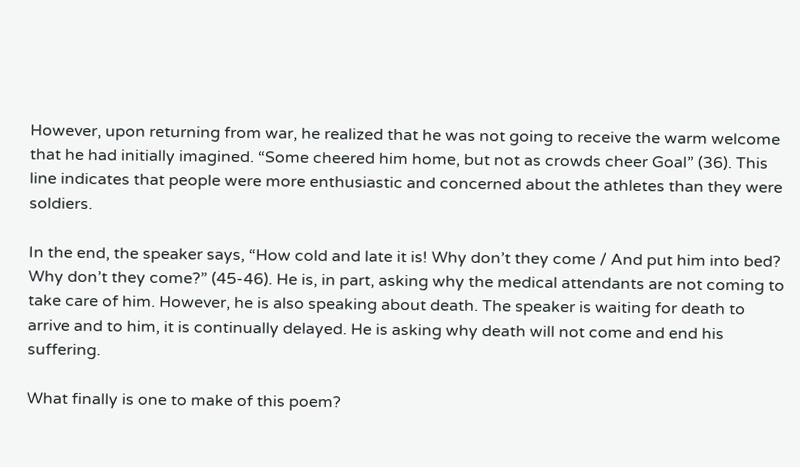However, upon returning from war, he realized that he was not going to receive the warm welcome that he had initially imagined. “Some cheered him home, but not as crowds cheer Goal” (36). This line indicates that people were more enthusiastic and concerned about the athletes than they were soldiers.

In the end, the speaker says, “How cold and late it is! Why don’t they come / And put him into bed? Why don’t they come?” (45-46). He is, in part, asking why the medical attendants are not coming to take care of him. However, he is also speaking about death. The speaker is waiting for death to arrive and to him, it is continually delayed. He is asking why death will not come and end his suffering.

What finally is one to make of this poem?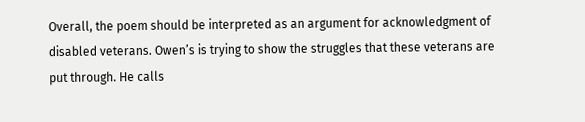Overall, the poem should be interpreted as an argument for acknowledgment of disabled veterans. Owen’s is trying to show the struggles that these veterans are put through. He calls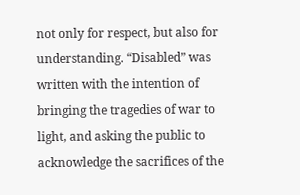not only for respect, but also for understanding. “Disabled” was written with the intention of bringing the tragedies of war to light, and asking the public to acknowledge the sacrifices of the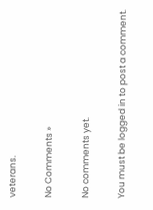veterans.

No Comments »

No comments yet.

You must be logged in to post a comment.